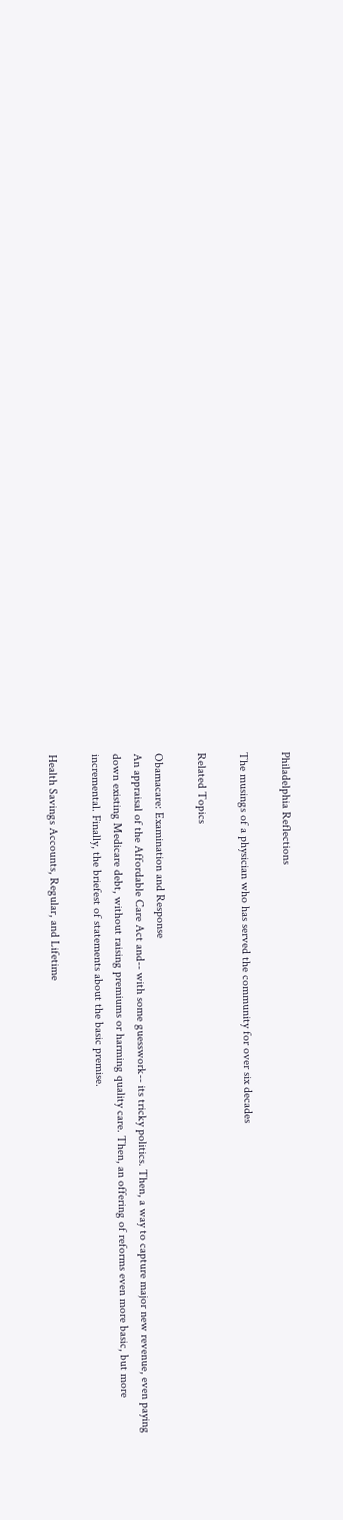Philadelphia Reflections

The musings of a physician who has served the community for over six decades

Related Topics

Obamacare: Examination and Response
An appraisal of the Affordable Care Act and-- with some guesswork-- its tricky politics. Then, a way to capture major new revenue, even paying down existing Medicare debt, without raising premiums or harming quality care. Then, an offering of reforms even more basic, but more incremental. Finally, the briefest of statements about the basic premise.

Health Savings Accounts, Regular, and Lifetime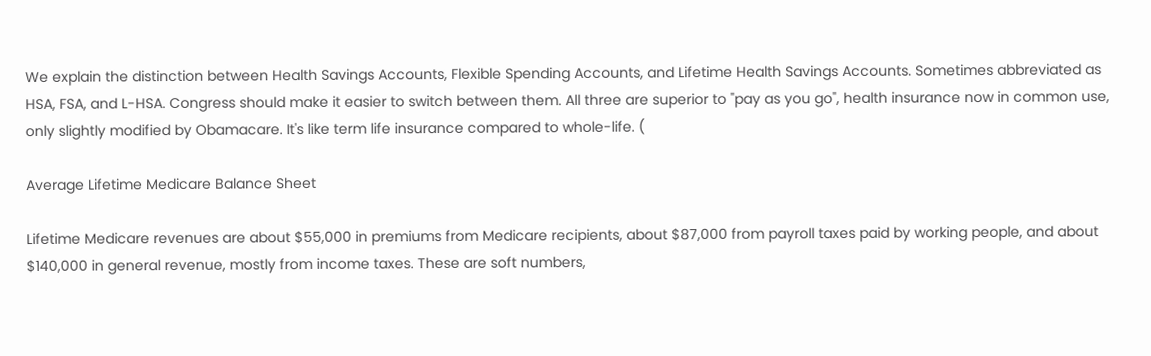We explain the distinction between Health Savings Accounts, Flexible Spending Accounts, and Lifetime Health Savings Accounts. Sometimes abbreviated as HSA, FSA, and L-HSA. Congress should make it easier to switch between them. All three are superior to "pay as you go", health insurance now in common use, only slightly modified by Obamacare. It's like term life insurance compared to whole-life. (

Average Lifetime Medicare Balance Sheet

Lifetime Medicare revenues are about $55,000 in premiums from Medicare recipients, about $87,000 from payroll taxes paid by working people, and about $140,000 in general revenue, mostly from income taxes. These are soft numbers,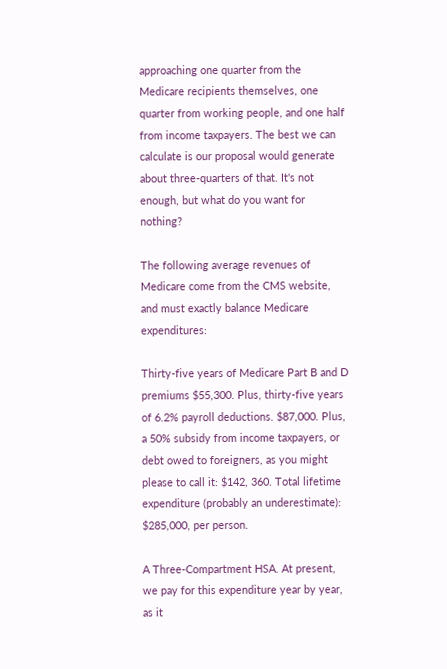approaching one quarter from the Medicare recipients themselves, one quarter from working people, and one half from income taxpayers. The best we can calculate is our proposal would generate about three-quarters of that. It's not enough, but what do you want for nothing?

The following average revenues of Medicare come from the CMS website, and must exactly balance Medicare expenditures:

Thirty-five years of Medicare Part B and D premiums $55,300. Plus, thirty-five years of 6.2% payroll deductions. $87,000. Plus, a 50% subsidy from income taxpayers, or debt owed to foreigners, as you might please to call it: $142, 360. Total lifetime expenditure (probably an underestimate): $285,000, per person.

A Three-Compartment HSA. At present, we pay for this expenditure year by year, as it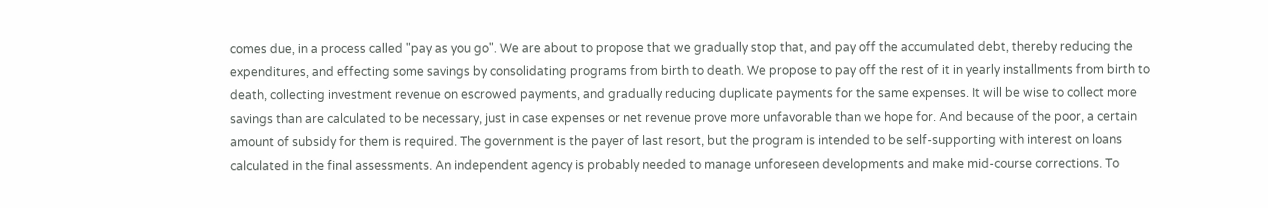comes due, in a process called "pay as you go". We are about to propose that we gradually stop that, and pay off the accumulated debt, thereby reducing the expenditures, and effecting some savings by consolidating programs from birth to death. We propose to pay off the rest of it in yearly installments from birth to death, collecting investment revenue on escrowed payments, and gradually reducing duplicate payments for the same expenses. It will be wise to collect more savings than are calculated to be necessary, just in case expenses or net revenue prove more unfavorable than we hope for. And because of the poor, a certain amount of subsidy for them is required. The government is the payer of last resort, but the program is intended to be self-supporting with interest on loans calculated in the final assessments. An independent agency is probably needed to manage unforeseen developments and make mid-course corrections. To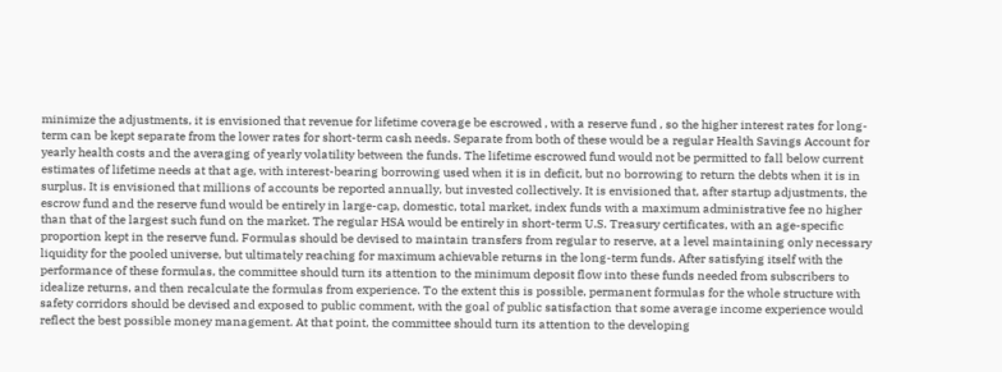minimize the adjustments, it is envisioned that revenue for lifetime coverage be escrowed , with a reserve fund , so the higher interest rates for long-term can be kept separate from the lower rates for short-term cash needs. Separate from both of these would be a regular Health Savings Account for yearly health costs and the averaging of yearly volatility between the funds. The lifetime escrowed fund would not be permitted to fall below current estimates of lifetime needs at that age, with interest-bearing borrowing used when it is in deficit, but no borrowing to return the debts when it is in surplus. It is envisioned that millions of accounts be reported annually, but invested collectively. It is envisioned that, after startup adjustments, the escrow fund and the reserve fund would be entirely in large-cap, domestic, total market, index funds with a maximum administrative fee no higher than that of the largest such fund on the market. The regular HSA would be entirely in short-term U.S. Treasury certificates, with an age-specific proportion kept in the reserve fund. Formulas should be devised to maintain transfers from regular to reserve, at a level maintaining only necessary liquidity for the pooled universe, but ultimately reaching for maximum achievable returns in the long-term funds. After satisfying itself with the performance of these formulas, the committee should turn its attention to the minimum deposit flow into these funds needed from subscribers to idealize returns, and then recalculate the formulas from experience. To the extent this is possible, permanent formulas for the whole structure with safety corridors should be devised and exposed to public comment, with the goal of public satisfaction that some average income experience would reflect the best possible money management. At that point, the committee should turn its attention to the developing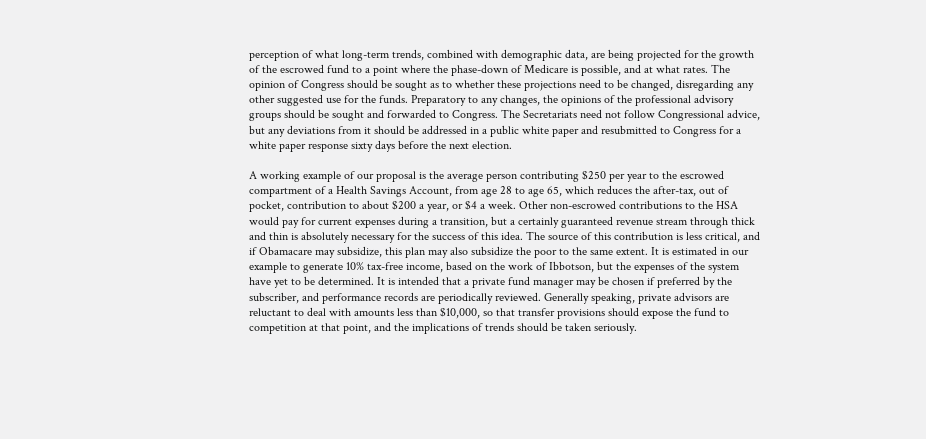perception of what long-term trends, combined with demographic data, are being projected for the growth of the escrowed fund to a point where the phase-down of Medicare is possible, and at what rates. The opinion of Congress should be sought as to whether these projections need to be changed, disregarding any other suggested use for the funds. Preparatory to any changes, the opinions of the professional advisory groups should be sought and forwarded to Congress. The Secretariats need not follow Congressional advice, but any deviations from it should be addressed in a public white paper and resubmitted to Congress for a white paper response sixty days before the next election.

A working example of our proposal is the average person contributing $250 per year to the escrowed compartment of a Health Savings Account, from age 28 to age 65, which reduces the after-tax, out of pocket, contribution to about $200 a year, or $4 a week. Other non-escrowed contributions to the HSA would pay for current expenses during a transition, but a certainly guaranteed revenue stream through thick and thin is absolutely necessary for the success of this idea. The source of this contribution is less critical, and if Obamacare may subsidize, this plan may also subsidize the poor to the same extent. It is estimated in our example to generate 10% tax-free income, based on the work of Ibbotson, but the expenses of the system have yet to be determined. It is intended that a private fund manager may be chosen if preferred by the subscriber, and performance records are periodically reviewed. Generally speaking, private advisors are reluctant to deal with amounts less than $10,000, so that transfer provisions should expose the fund to competition at that point, and the implications of trends should be taken seriously.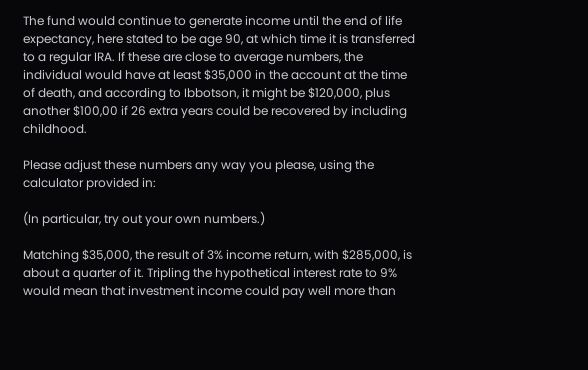The fund would continue to generate income until the end of life expectancy, here stated to be age 90, at which time it is transferred to a regular IRA. If these are close to average numbers, the individual would have at least $35,000 in the account at the time of death, and according to Ibbotson, it might be $120,000, plus another $100,00 if 26 extra years could be recovered by including childhood.

Please adjust these numbers any way you please, using the calculator provided in:

(In particular, try out your own numbers.)

Matching $35,000, the result of 3% income return, with $285,000, is about a quarter of it. Tripling the hypothetical interest rate to 9% would mean that investment income could pay well more than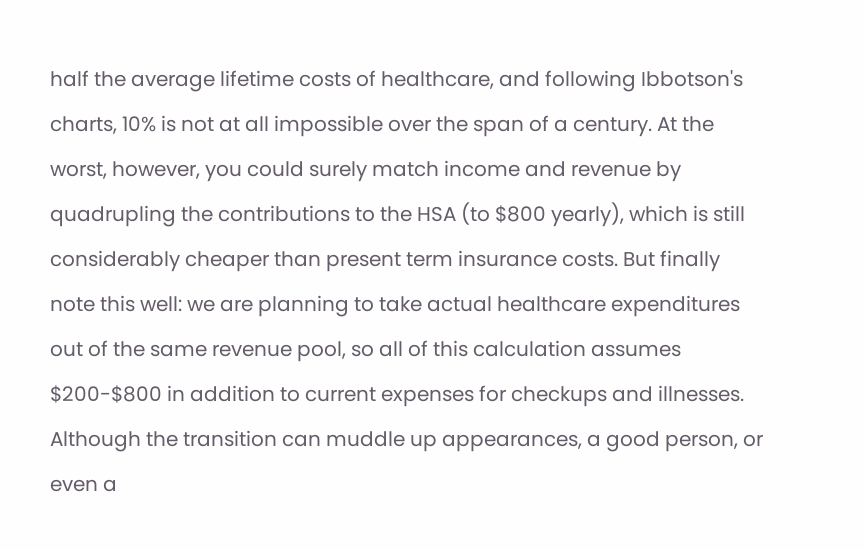half the average lifetime costs of healthcare, and following Ibbotson's charts, 10% is not at all impossible over the span of a century. At the worst, however, you could surely match income and revenue by quadrupling the contributions to the HSA (to $800 yearly), which is still considerably cheaper than present term insurance costs. But finally note this well: we are planning to take actual healthcare expenditures out of the same revenue pool, so all of this calculation assumes $200-$800 in addition to current expenses for checkups and illnesses. Although the transition can muddle up appearances, a good person, or even a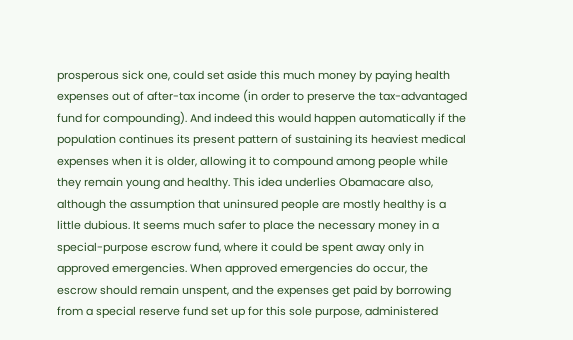prosperous sick one, could set aside this much money by paying health expenses out of after-tax income (in order to preserve the tax-advantaged fund for compounding). And indeed this would happen automatically if the population continues its present pattern of sustaining its heaviest medical expenses when it is older, allowing it to compound among people while they remain young and healthy. This idea underlies Obamacare also, although the assumption that uninsured people are mostly healthy is a little dubious. It seems much safer to place the necessary money in a special-purpose escrow fund, where it could be spent away only in approved emergencies. When approved emergencies do occur, the escrow should remain unspent, and the expenses get paid by borrowing from a special reserve fund set up for this sole purpose, administered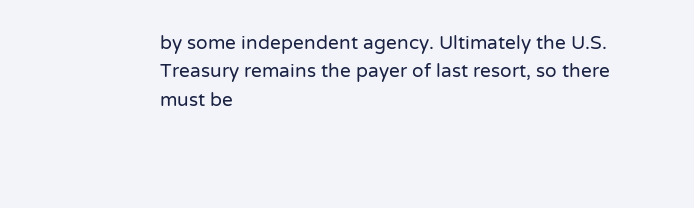by some independent agency. Ultimately the U.S. Treasury remains the payer of last resort, so there must be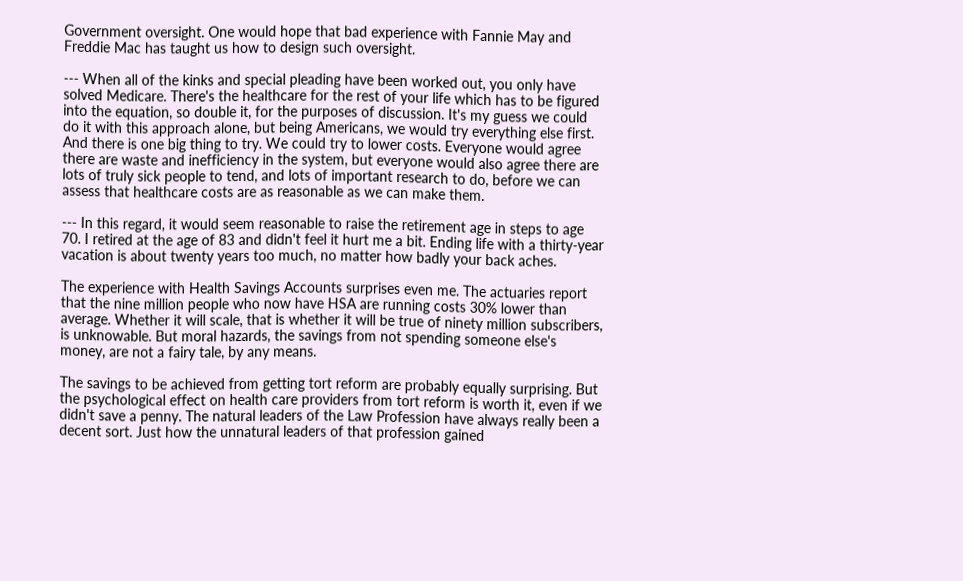Government oversight. One would hope that bad experience with Fannie May and Freddie Mac has taught us how to design such oversight.

--- When all of the kinks and special pleading have been worked out, you only have solved Medicare. There's the healthcare for the rest of your life which has to be figured into the equation, so double it, for the purposes of discussion. It's my guess we could do it with this approach alone, but being Americans, we would try everything else first. And there is one big thing to try. We could try to lower costs. Everyone would agree there are waste and inefficiency in the system, but everyone would also agree there are lots of truly sick people to tend, and lots of important research to do, before we can assess that healthcare costs are as reasonable as we can make them.

--- In this regard, it would seem reasonable to raise the retirement age in steps to age 70. I retired at the age of 83 and didn't feel it hurt me a bit. Ending life with a thirty-year vacation is about twenty years too much, no matter how badly your back aches.

The experience with Health Savings Accounts surprises even me. The actuaries report that the nine million people who now have HSA are running costs 30% lower than average. Whether it will scale, that is whether it will be true of ninety million subscribers, is unknowable. But moral hazards, the savings from not spending someone else's money, are not a fairy tale, by any means.

The savings to be achieved from getting tort reform are probably equally surprising. But the psychological effect on health care providers from tort reform is worth it, even if we didn't save a penny. The natural leaders of the Law Profession have always really been a decent sort. Just how the unnatural leaders of that profession gained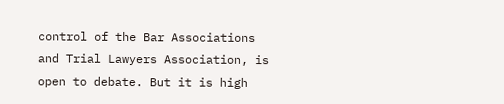control of the Bar Associations and Trial Lawyers Association, is open to debate. But it is high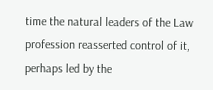time the natural leaders of the Law profession reasserted control of it, perhaps led by the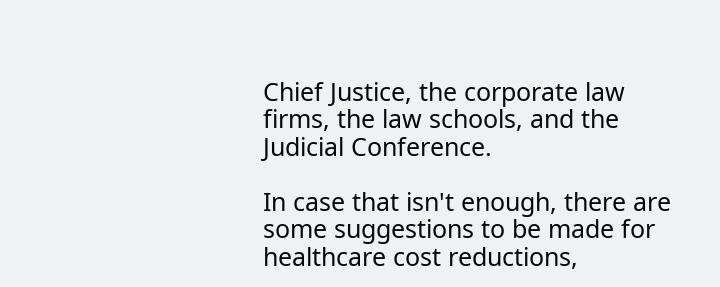Chief Justice, the corporate law firms, the law schools, and the Judicial Conference.

In case that isn't enough, there are some suggestions to be made for healthcare cost reductions,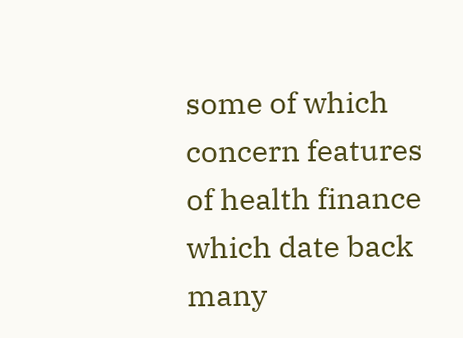some of which concern features of health finance which date back many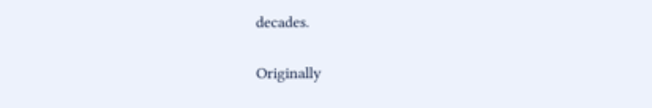decades.

Originally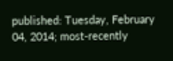published: Tuesday, February 04, 2014; most-recently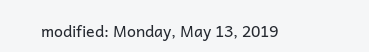modified: Monday, May 13, 2019